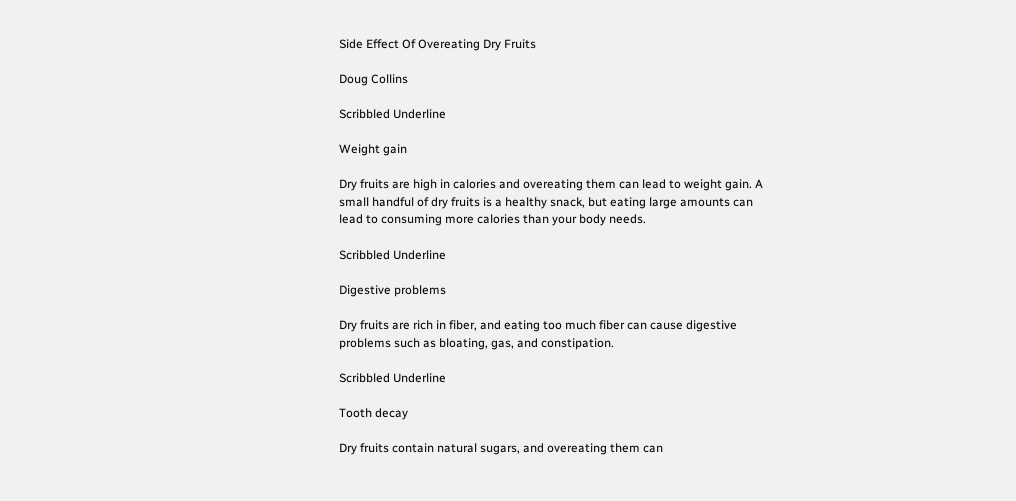Side Effect Of Overeating Dry Fruits

Doug Collins

Scribbled Underline

Weight gain

Dry fruits are high in calories and overeating them can lead to weight gain. A small handful of dry fruits is a healthy snack, but eating large amounts can lead to consuming more calories than your body needs.

Scribbled Underline

Digestive problems

Dry fruits are rich in fiber, and eating too much fiber can cause digestive problems such as bloating, gas, and constipation.

Scribbled Underline

Tooth decay

Dry fruits contain natural sugars, and overeating them can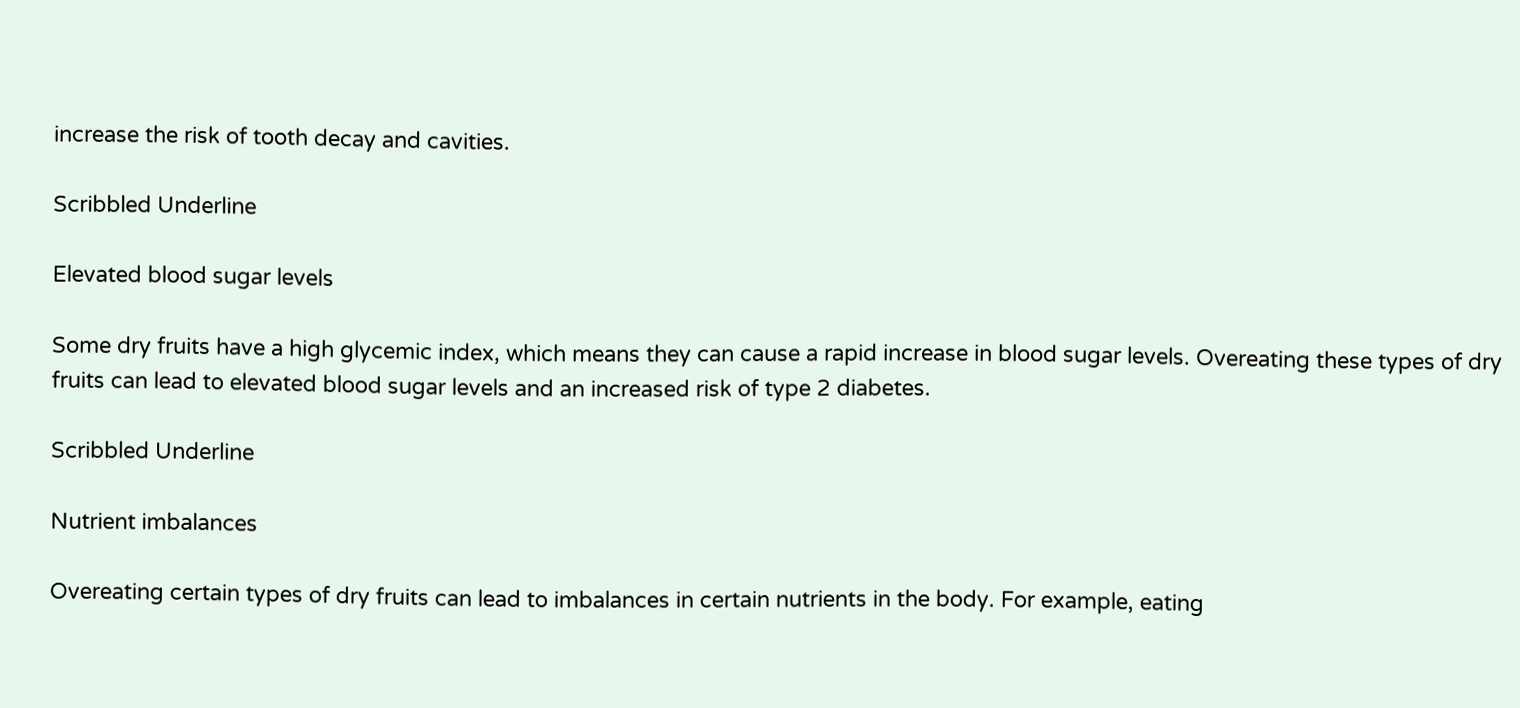increase the risk of tooth decay and cavities.

Scribbled Underline

Elevated blood sugar levels

Some dry fruits have a high glycemic index, which means they can cause a rapid increase in blood sugar levels. Overeating these types of dry fruits can lead to elevated blood sugar levels and an increased risk of type 2 diabetes.

Scribbled Underline

Nutrient imbalances

Overeating certain types of dry fruits can lead to imbalances in certain nutrients in the body. For example, eating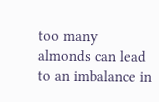too many almonds can lead to an imbalance in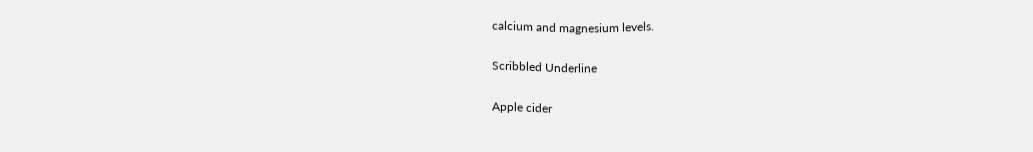calcium and magnesium levels.

Scribbled Underline

Apple cider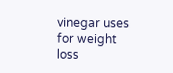vinegar uses for weight loss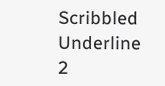Scribbled Underline 2